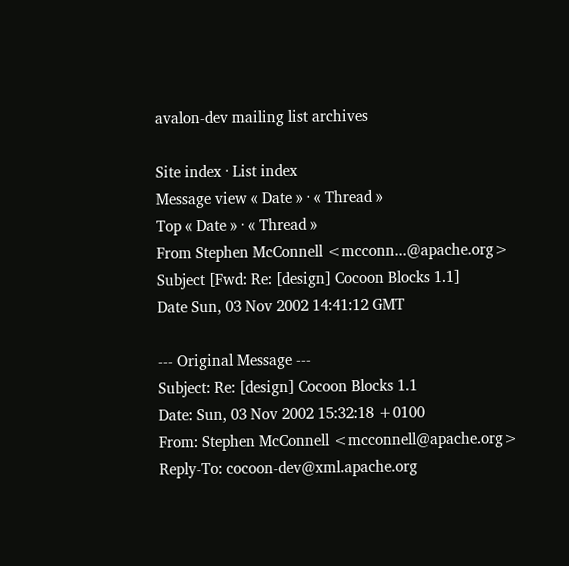avalon-dev mailing list archives

Site index · List index
Message view « Date » · « Thread »
Top « Date » · « Thread »
From Stephen McConnell <mcconn...@apache.org>
Subject [Fwd: Re: [design] Cocoon Blocks 1.1]
Date Sun, 03 Nov 2002 14:41:12 GMT

--- Original Message ---
Subject: Re: [design] Cocoon Blocks 1.1
Date: Sun, 03 Nov 2002 15:32:18 +0100
From: Stephen McConnell <mcconnell@apache.org>
Reply-To: cocoon-dev@xml.apache.org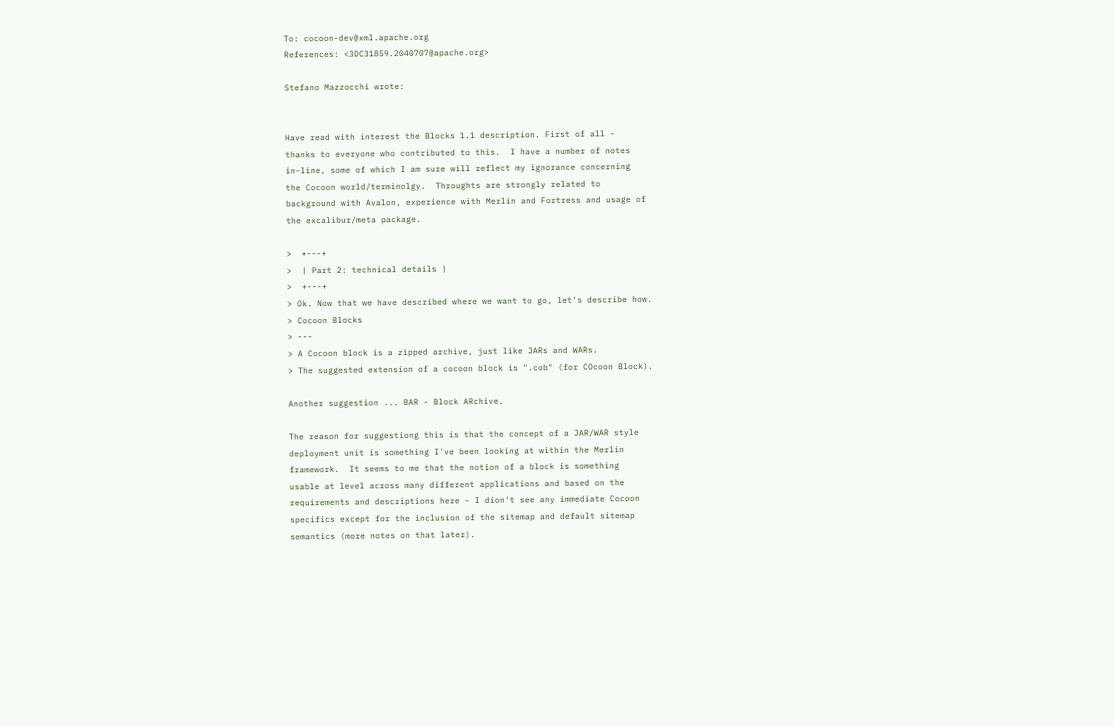To: cocoon-dev@xml.apache.org
References: <3DC31859.2040707@apache.org>

Stefano Mazzocchi wrote:


Have read with interest the Blocks 1.1 description. First of all -
thanks to everyone who contributed to this.  I have a number of notes
in-line, some of which I am sure will reflect my ignorance concerning
the Cocoon world/terminolgy.  Throughts are strongly related to
background with Avalon, experience with Merlin and Fortress and usage of
the excalibur/meta package.

>  +---+
>  | Part 2: technical details |
>  +---+
> Ok. Now that we have described where we want to go, let's describe how.
> Cocoon Blocks
> ---
> A Cocoon block is a zipped archive, just like JARs and WARs.
> The suggested extension of a cocoon block is ".cob" (for COcoon Block).

Another suggestion ... BAR - Block ARchive.

The reason for suggestiong this is that the concept of a JAR/WAR style
deployment unit is something I've been looking at within the Merlin
framework.  It seems to me that the notion of a block is something
usable at level across many different applications and based on the
requirements and descriptions here - I dion't see any immediate Cocoon
specifics except for the inclusion of the sitemap and default sitemap
semantics (more notes on that later).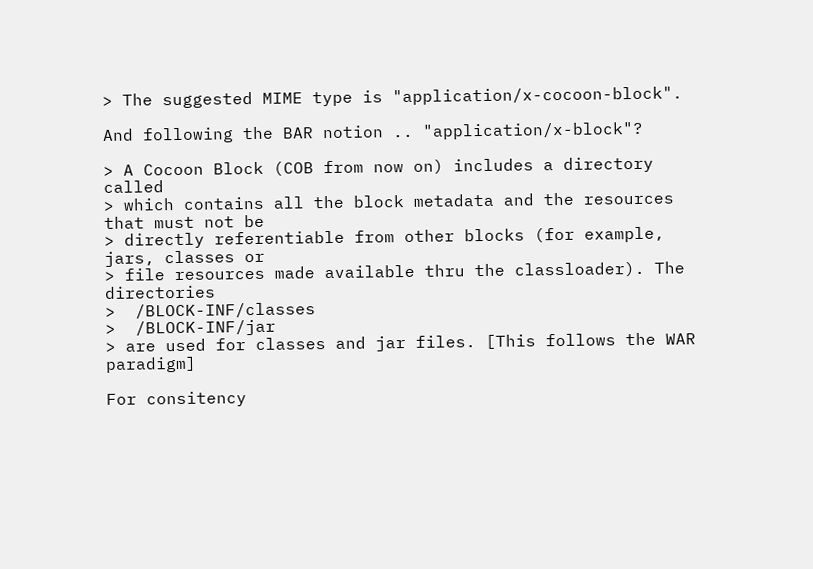> The suggested MIME type is "application/x-cocoon-block".

And following the BAR notion .. "application/x-block"?

> A Cocoon Block (COB from now on) includes a directory called
> which contains all the block metadata and the resources that must not be
> directly referentiable from other blocks (for example, jars, classes or
> file resources made available thru the classloader). The directories
>  /BLOCK-INF/classes
>  /BLOCK-INF/jar
> are used for classes and jar files. [This follows the WAR paradigm]

For consitency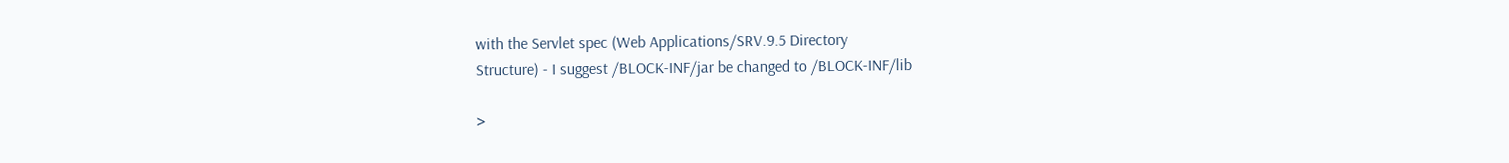with the Servlet spec (Web Applications/SRV.9.5 Directory
Structure) - I suggest /BLOCK-INF/jar be changed to /BLOCK-INF/lib

>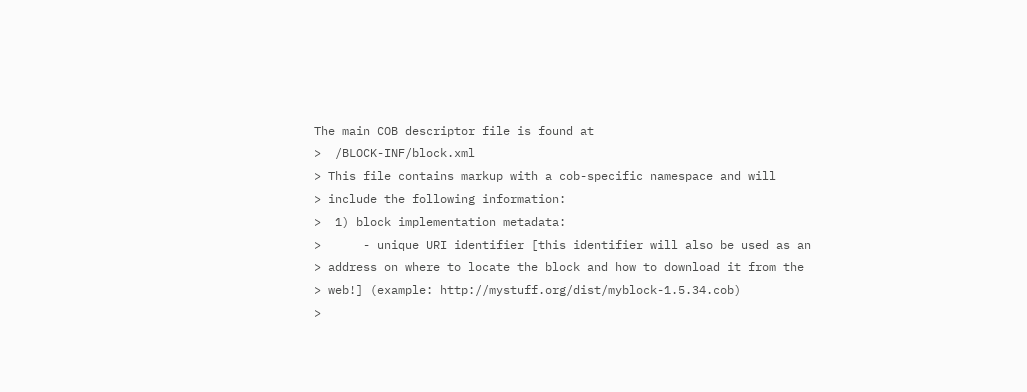The main COB descriptor file is found at
>  /BLOCK-INF/block.xml
> This file contains markup with a cob-specific namespace and will
> include the following information:
>  1) block implementation metadata:
>      - unique URI identifier [this identifier will also be used as an
> address on where to locate the block and how to download it from the
> web!] (example: http://mystuff.org/dist/myblock-1.5.34.cob)
>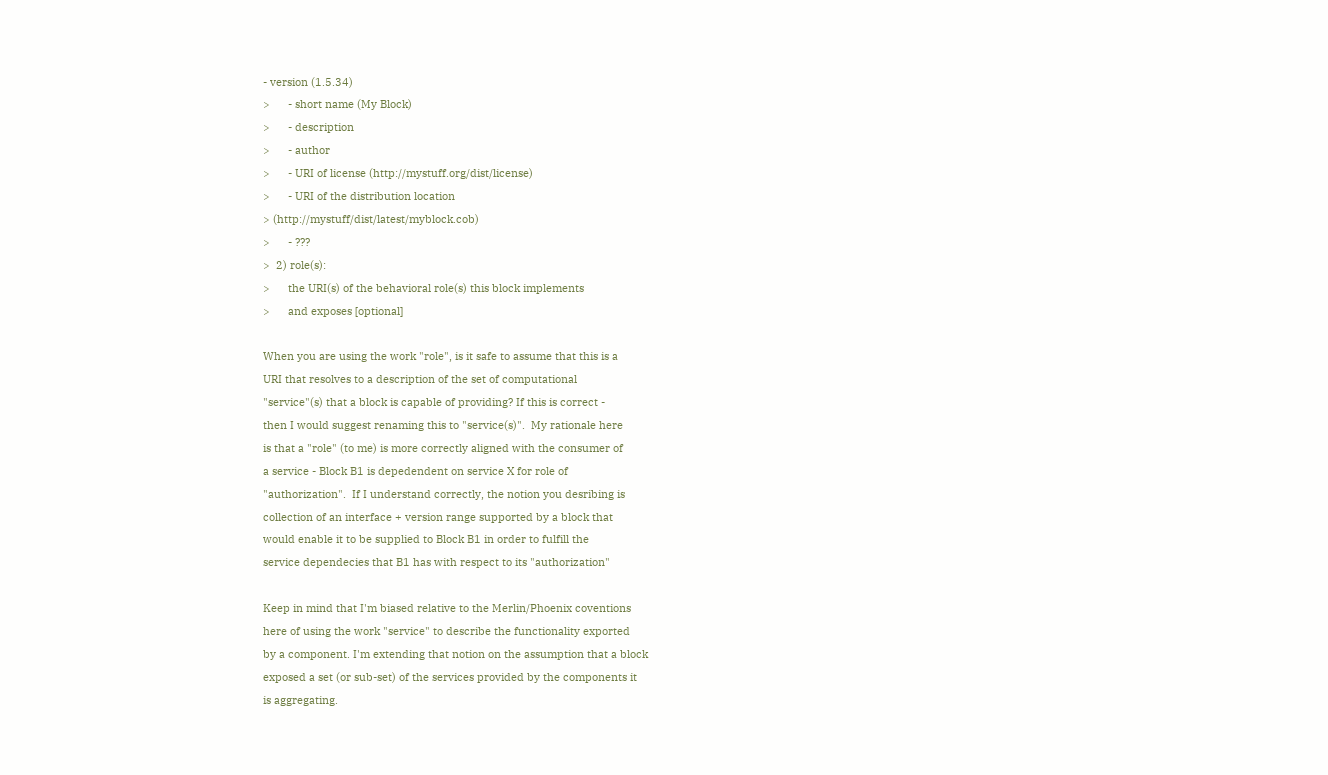- version (1.5.34)
>      - short name (My Block)
>      - description
>      - author
>      - URI of license (http://mystuff.org/dist/license)
>      - URI of the distribution location
> (http://mystuff/dist/latest/myblock.cob)
>      - ???
>  2) role(s):
>      the URI(s) of the behavioral role(s) this block implements
>      and exposes [optional]

When you are using the work "role", is it safe to assume that this is a
URI that resolves to a description of the set of computational
"service"(s) that a block is capable of providing? If this is correct -
then I would suggest renaming this to "service(s)".  My rationale here
is that a "role" (to me) is more correctly aligned with the consumer of
a service - Block B1 is depedendent on service X for role of
"authorization".  If I understand correctly, the notion you desribing is
collection of an interface + version range supported by a block that
would enable it to be supplied to Block B1 in order to fulfill the
service dependecies that B1 has with respect to its "authorization"

Keep in mind that I'm biased relative to the Merlin/Phoenix coventions
here of using the work "service" to describe the functionality exported
by a component. I'm extending that notion on the assumption that a block
exposed a set (or sub-set) of the services provided by the components it
is aggregating.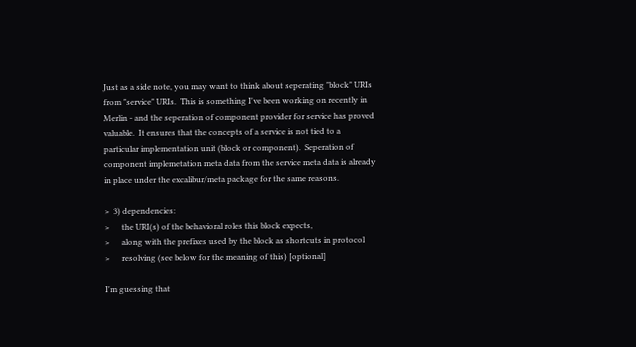Just as a side note, you may want to think about seperating "block" URIs
from "service" URIs.  This is something I've been working on recently in
Merlin - and the seperation of component provider for service has proved
valuable.  It ensures that the concepts of a service is not tied to a
particular implementation unit (block or component).  Seperation of
component implemetation meta data from the service meta data is already
in place under the excalibur/meta package for the same reasons.

>  3) dependencies:
>      the URI(s) of the behavioral roles this block expects,
>      along with the prefixes used by the block as shortcuts in protocol
>      resolving (see below for the meaning of this) [optional]

I'm guessing that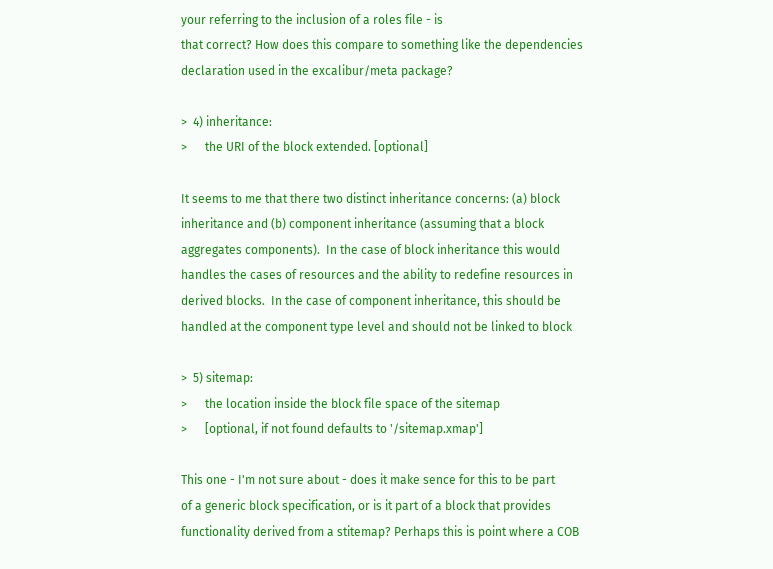your referring to the inclusion of a roles file - is
that correct? How does this compare to something like the dependencies
declaration used in the excalibur/meta package?

>  4) inheritance:
>      the URI of the block extended. [optional]

It seems to me that there two distinct inheritance concerns: (a) block
inheritance and (b) component inheritance (assuming that a block
aggregates components).  In the case of block inheritance this would
handles the cases of resources and the ability to redefine resources in
derived blocks.  In the case of component inheritance, this should be
handled at the component type level and should not be linked to block

>  5) sitemap:
>      the location inside the block file space of the sitemap
>      [optional, if not found defaults to '/sitemap.xmap']

This one - I'm not sure about - does it make sence for this to be part
of a generic block specification, or is it part of a block that provides
functionality derived from a stitemap? Perhaps this is point where a COB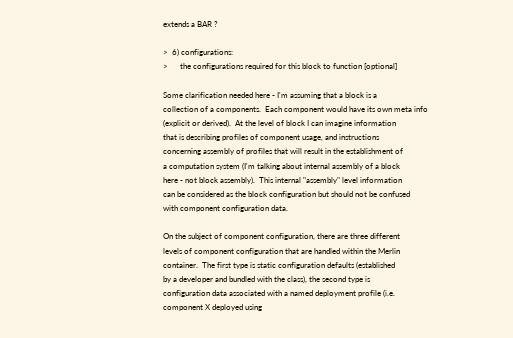extends a BAR ?

>  6) configurations:
>      the configurations required for this block to function [optional]

Some clarification needed here - I'm assuming that a block is a
collection of a components.  Each component would have its own meta info
(explicit or derived).  At the level of block I can imagine information
that is describing profiles of component usage, and instructions
concerning assembly of profiles that will result in the establishment of
a computation system (I'm talking about internal assembly of a block
here - not block assembly).  This internal "assembly" level information
can be considered as the block configuration but should not be confused
with component configuration data.

On the subject of component configuration, there are three different
levels of component configuration that are handled within the Merlin
container.  The first type is static configuration defaults (established
by a developer and bundled with the class), the second type is
configuration data associated with a named deployment profile (i.e.
component X deployed using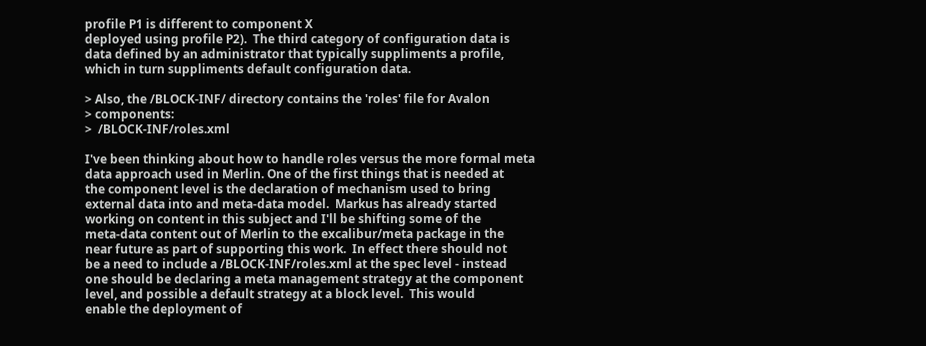profile P1 is different to component X
deployed using profile P2).  The third category of configuration data is
data defined by an administrator that typically suppliments a profile,
which in turn suppliments default configuration data.

> Also, the /BLOCK-INF/ directory contains the 'roles' file for Avalon
> components:
>  /BLOCK-INF/roles.xml

I've been thinking about how to handle roles versus the more formal meta
data approach used in Merlin. One of the first things that is needed at
the component level is the declaration of mechanism used to bring
external data into and meta-data model.  Markus has already started
working on content in this subject and I'll be shifting some of the
meta-data content out of Merlin to the excalibur/meta package in the
near future as part of supporting this work.  In effect there should not
be a need to include a /BLOCK-INF/roles.xml at the spec level - instead
one should be declaring a meta management strategy at the component
level, and possible a default strategy at a block level.  This would
enable the deployment of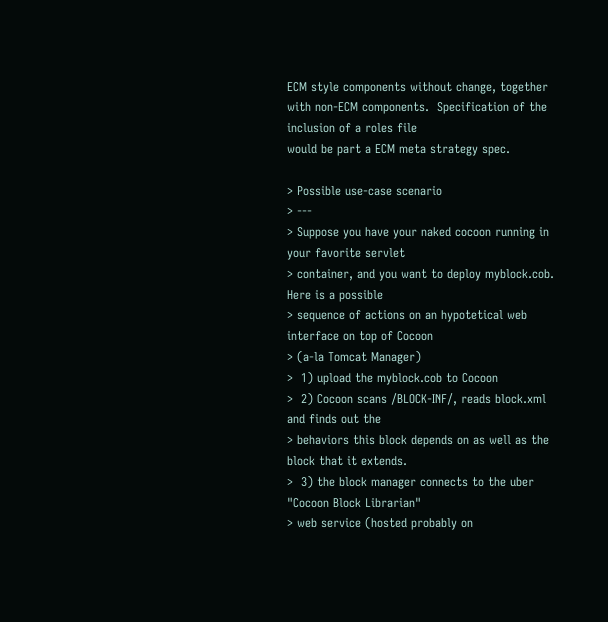ECM style components without change, together
with non-ECM components.  Specification of the inclusion of a roles file
would be part a ECM meta strategy spec.

> Possible use-case scenario
> ---
> Suppose you have your naked cocoon running in your favorite servlet
> container, and you want to deploy myblock.cob. Here is a possible
> sequence of actions on an hypotetical web interface on top of Cocoon
> (a-la Tomcat Manager)
>  1) upload the myblock.cob to Cocoon
>  2) Cocoon scans /BLOCK-INF/, reads block.xml and finds out the
> behaviors this block depends on as well as the block that it extends.
>  3) the block manager connects to the uber "Cocoon Block Librarian"
> web service (hosted probably on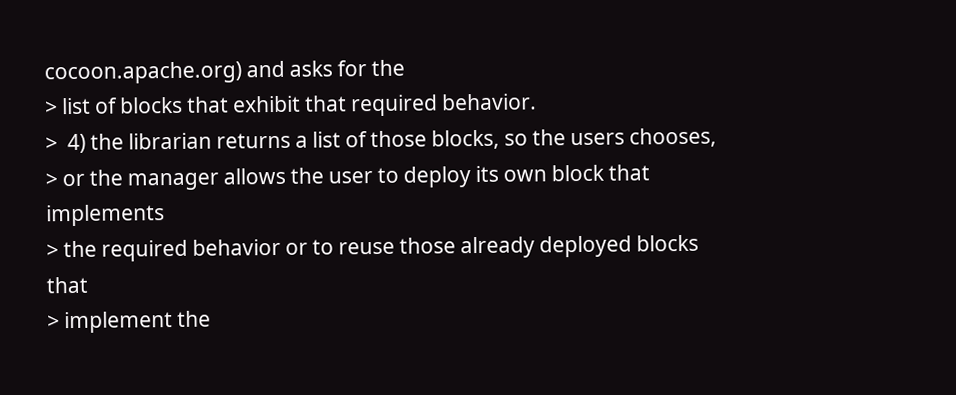cocoon.apache.org) and asks for the
> list of blocks that exhibit that required behavior.
>  4) the librarian returns a list of those blocks, so the users chooses,
> or the manager allows the user to deploy its own block that implements
> the required behavior or to reuse those already deployed blocks that
> implement the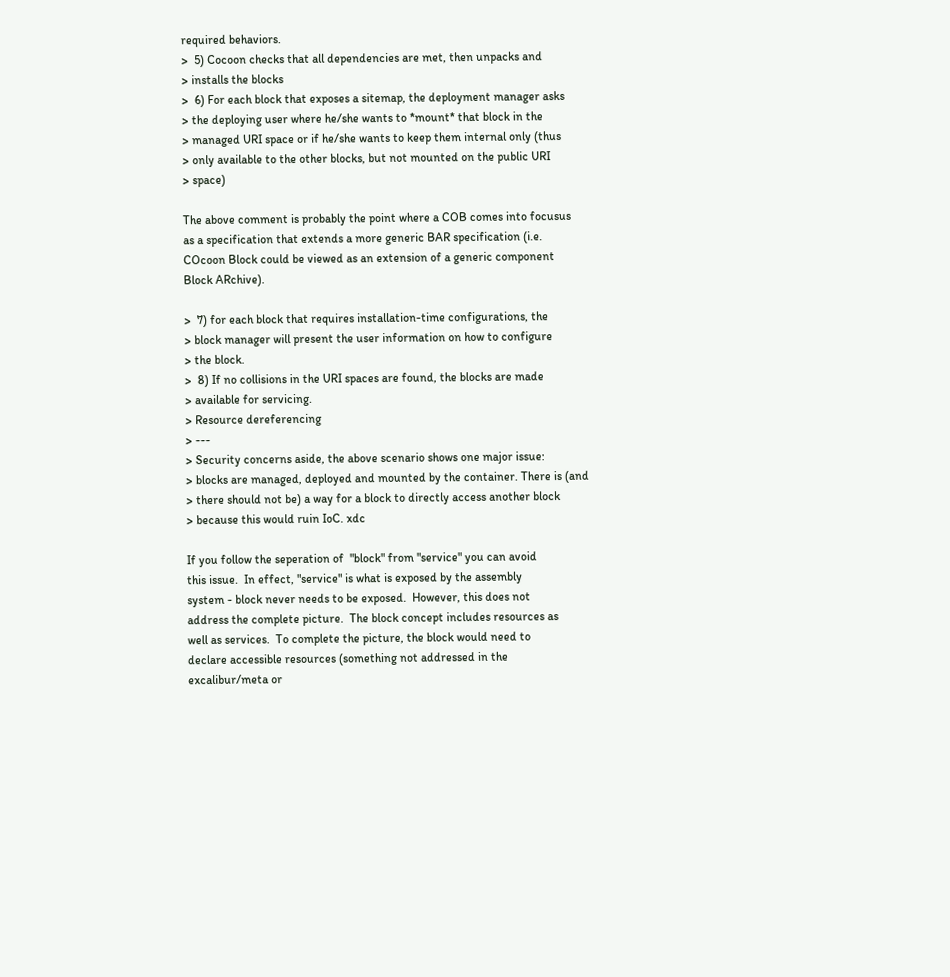required behaviors.
>  5) Cocoon checks that all dependencies are met, then unpacks and
> installs the blocks
>  6) For each block that exposes a sitemap, the deployment manager asks
> the deploying user where he/she wants to *mount* that block in the
> managed URI space or if he/she wants to keep them internal only (thus
> only available to the other blocks, but not mounted on the public URI
> space)

The above comment is probably the point where a COB comes into focusus
as a specification that extends a more generic BAR specification (i.e.
COcoon Block could be viewed as an extension of a generic component
Block ARchive).

>  7) for each block that requires installation-time configurations, the
> block manager will present the user information on how to configure
> the block.
>  8) If no collisions in the URI spaces are found, the blocks are made
> available for servicing.
> Resource dereferencing
> ---
> Security concerns aside, the above scenario shows one major issue:
> blocks are managed, deployed and mounted by the container. There is (and
> there should not be) a way for a block to directly access another block
> because this would ruin IoC. xdc

If you follow the seperation of  "block" from "service" you can avoid
this issue.  In effect, "service" is what is exposed by the assembly
system - block never needs to be exposed.  However, this does not
address the complete picture.  The block concept includes resources as
well as services.  To complete the picture, the block would need to
declare accessible resources (something not addressed in the
excalibur/meta or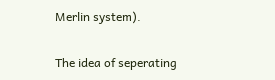Merlin system).

The idea of seperating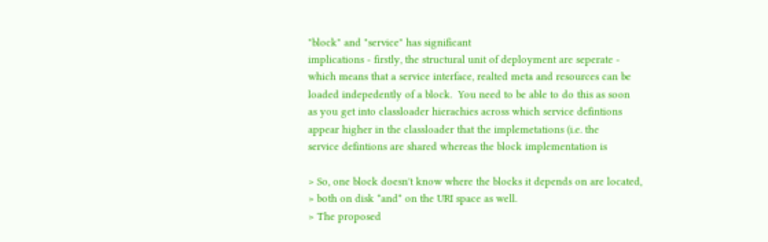"block" and "service" has significant
implications - firstly, the structural unit of deployment are seperate -
which means that a service interface, realted meta and resources can be
loaded indepedently of a block.  You need to be able to do this as soon
as you get into classloader hierachies across which service defintions
appear higher in the classloader that the implemetations (i.e. the
service defintions are shared whereas the block implementation is

> So, one block doesn't know where the blocks it depends on are located,
> both on disk *and* on the URI space as well.
> The proposed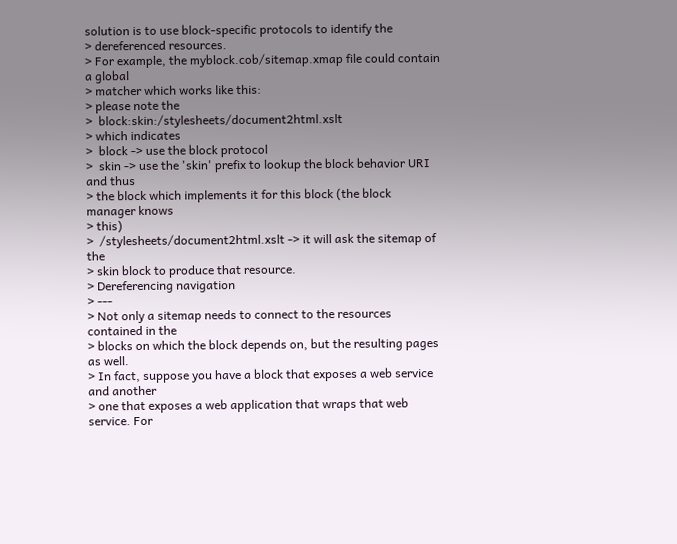solution is to use block-specific protocols to identify the
> dereferenced resources.
> For example, the myblock.cob/sitemap.xmap file could contain a global
> matcher which works like this:
> please note the
>  block:skin:/stylesheets/document2html.xslt
> which indicates
>  block -> use the block protocol
>  skin -> use the 'skin' prefix to lookup the block behavior URI and thus
> the block which implements it for this block (the block manager knows
> this)
>  /stylesheets/document2html.xslt -> it will ask the sitemap of the
> skin block to produce that resource.
> Dereferencing navigation
> ---
> Not only a sitemap needs to connect to the resources contained in the
> blocks on which the block depends on, but the resulting pages as well.
> In fact, suppose you have a block that exposes a web service and another
> one that exposes a web application that wraps that web service. For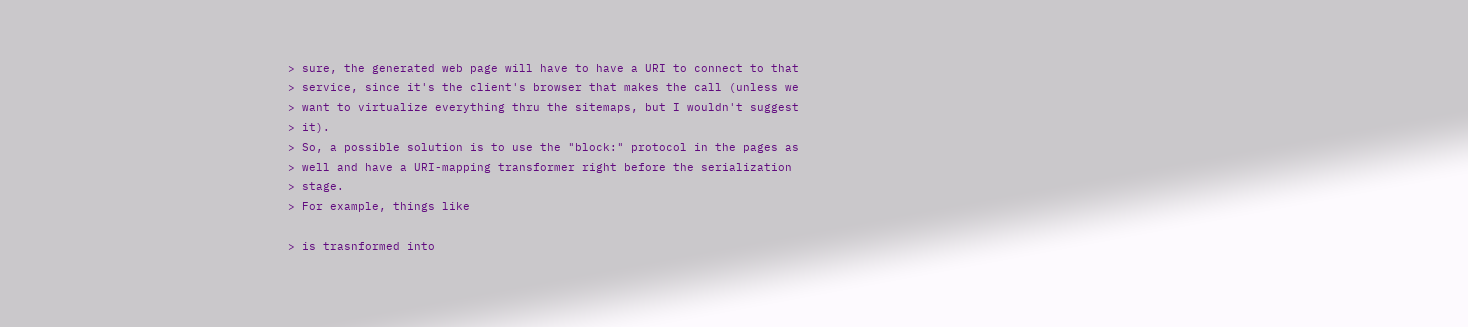> sure, the generated web page will have to have a URI to connect to that
> service, since it's the client's browser that makes the call (unless we
> want to virtualize everything thru the sitemaps, but I wouldn't suggest
> it).
> So, a possible solution is to use the "block:" protocol in the pages as
> well and have a URI-mapping transformer right before the serialization
> stage.
> For example, things like

> is trasnformed into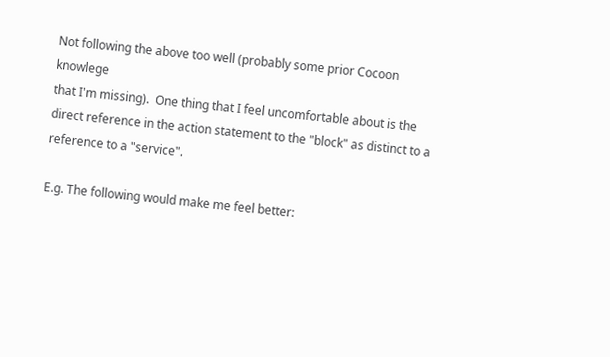Not following the above too well (probably some prior Cocoon knowlege
that I'm missing).  One thing that I feel uncomfortable about is the
direct reference in the action statement to the "block" as distinct to a
reference to a "service".

E.g. The following would make me feel better: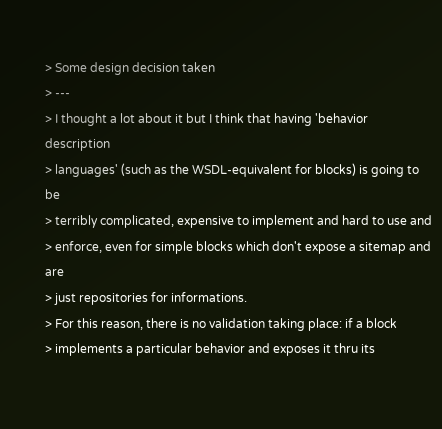> Some design decision taken
> ---
> I thought a lot about it but I think that having 'behavior description
> languages' (such as the WSDL-equivalent for blocks) is going to be
> terribly complicated, expensive to implement and hard to use and
> enforce, even for simple blocks which don't expose a sitemap and are
> just repositories for informations.
> For this reason, there is no validation taking place: if a block
> implements a particular behavior and exposes it thru its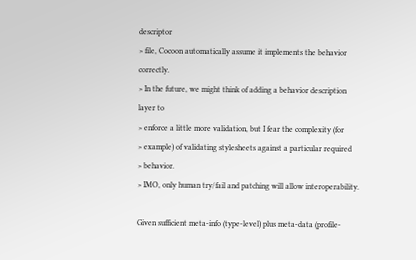descriptor
> file, Cocoon automatically assume it implements the behavior correctly.
> In the future, we might think of adding a behavior description layer to
> enforce a little more validation, but I fear the complexity (for
> example) of validating stylesheets against a particular required
> behavior.
> IMO, only human try/fail and patching will allow interoperability.

Given sufficient meta-info (type-level) plus meta-data (profile-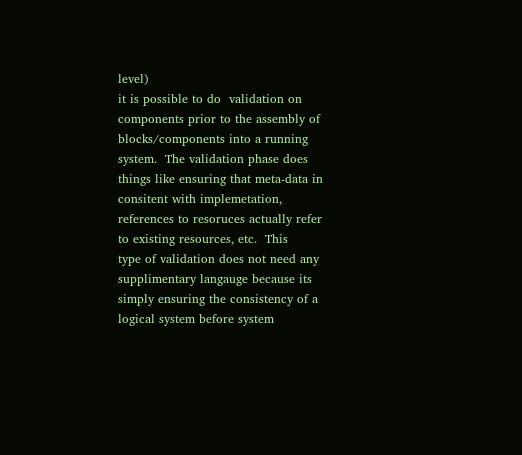level)
it is possible to do  validation on components prior to the assembly of
blocks/components into a running system.  The validation phase does
things like ensuring that meta-data in consitent with implemetation,
references to resoruces actually refer to existing resources, etc.  This
type of validation does not need any supplimentary langauge because its
simply ensuring the consistency of a logical system before system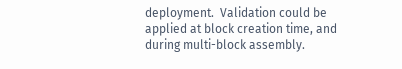deployment.  Validation could be applied at block creation time, and
during multi-block assembly.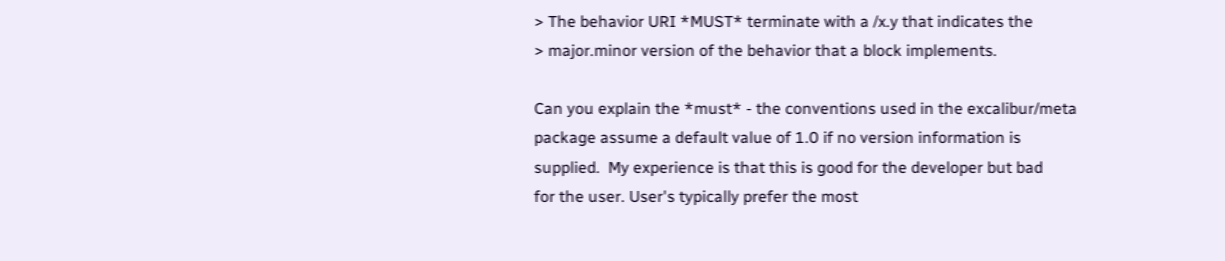> The behavior URI *MUST* terminate with a /x.y that indicates the
> major.minor version of the behavior that a block implements.

Can you explain the *must* - the conventions used in the excalibur/meta
package assume a default value of 1.0 if no version information is
supplied.  My experience is that this is good for the developer but bad
for the user. User's typically prefer the most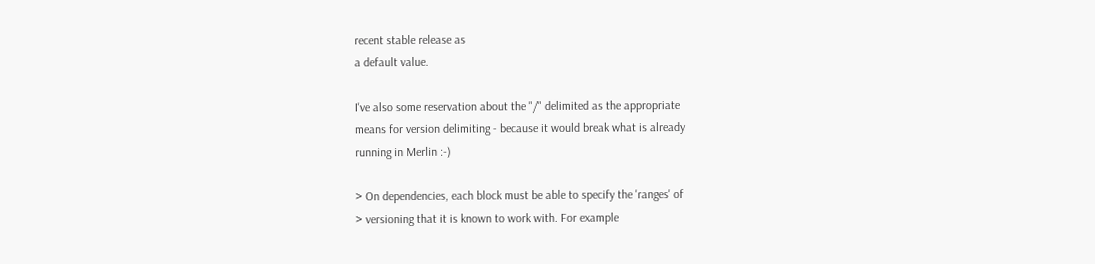recent stable release as
a default value.

I've also some reservation about the "/" delimited as the appropriate
means for version delimiting - because it would break what is already
running in Merlin :-)

> On dependencies, each block must be able to specify the 'ranges' of
> versioning that it is known to work with. For example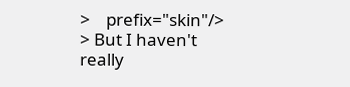>    prefix="skin"/>
> But I haven't really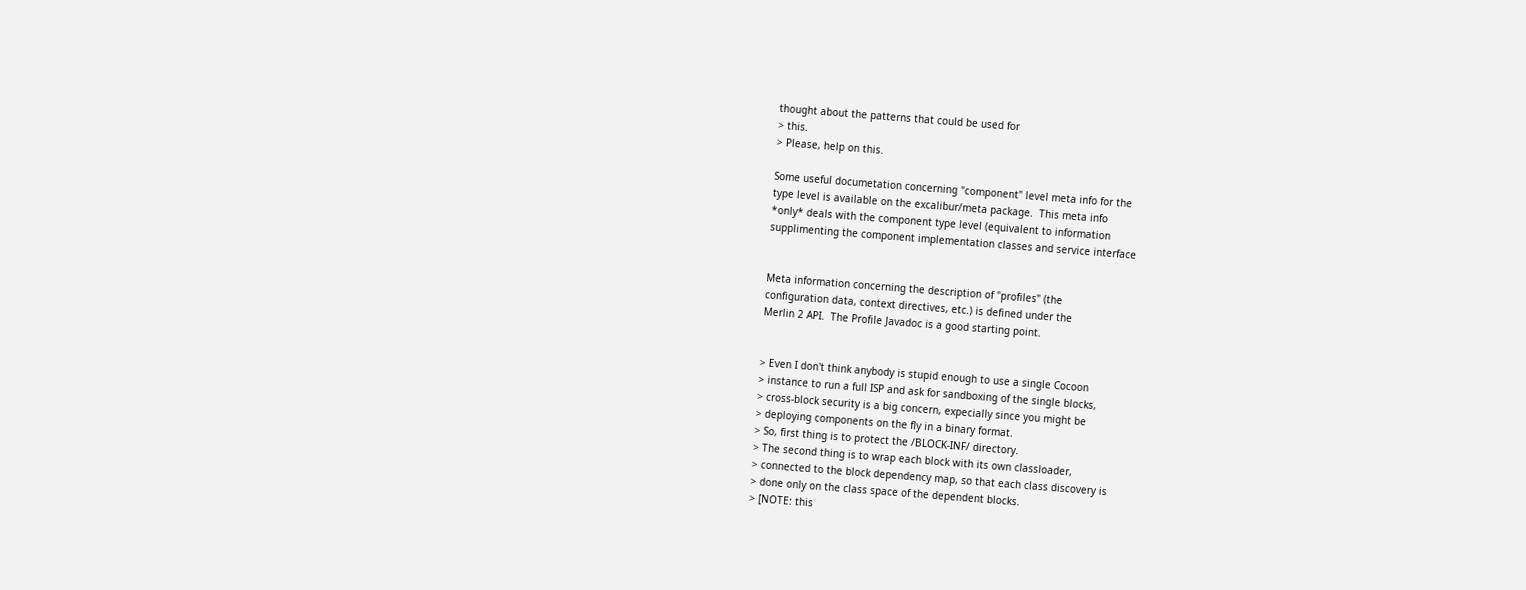thought about the patterns that could be used for
> this.
> Please, help on this.

Some useful documetation concerning "component" level meta info for the
type level is available on the excalibur/meta package.  This meta info
*only* deals with the component type level (equivalent to information
supplimenting the component implementation classes and service interface


Meta information concerning the description of "profiles" (the
configuration data, context directives, etc.) is defined under the
Merlin 2 API.  The Profile Javadoc is a good starting point.


> Even I don't think anybody is stupid enough to use a single Cocoon
> instance to run a full ISP and ask for sandboxing of the single blocks,
> cross-block security is a big concern, expecially since you might be
> deploying components on the fly in a binary format.
> So, first thing is to protect the /BLOCK-INF/ directory.
> The second thing is to wrap each block with its own classloader,
> connected to the block dependency map, so that each class discovery is
> done only on the class space of the dependent blocks.
> [NOTE: this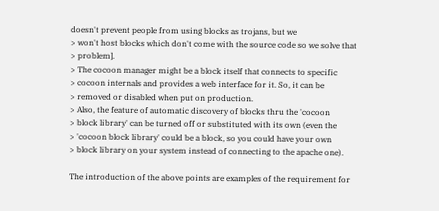doesn't prevent people from using blocks as trojans, but we
> won't host blocks which don't come with the source code so we solve that
> problem].
> The cocoon manager might be a block itself that connects to specific
> cocoon internals and provides a web interface for it. So, it can be
> removed or disabled when put on production.
> Also, the feature of automatic discovery of blocks thru the 'cocoon
> block library' can be turned off or substituted with its own (even the
> 'cocoon block library' could be a block, so you could have your own
> block library on your system instead of connecting to the apache one).

The introduction of the above points are examples of the requirement for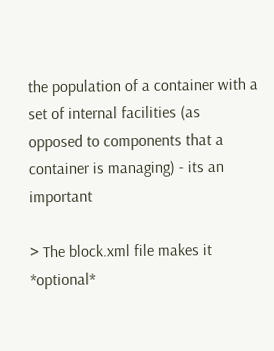the population of a container with a set of internal facilities (as
opposed to components that a container is managing) - its an important

> The block.xml file makes it *optional*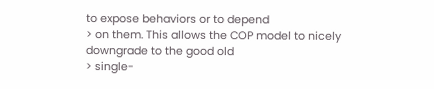to expose behaviors or to depend
> on them. This allows the COP model to nicely downgrade to the good old
> single-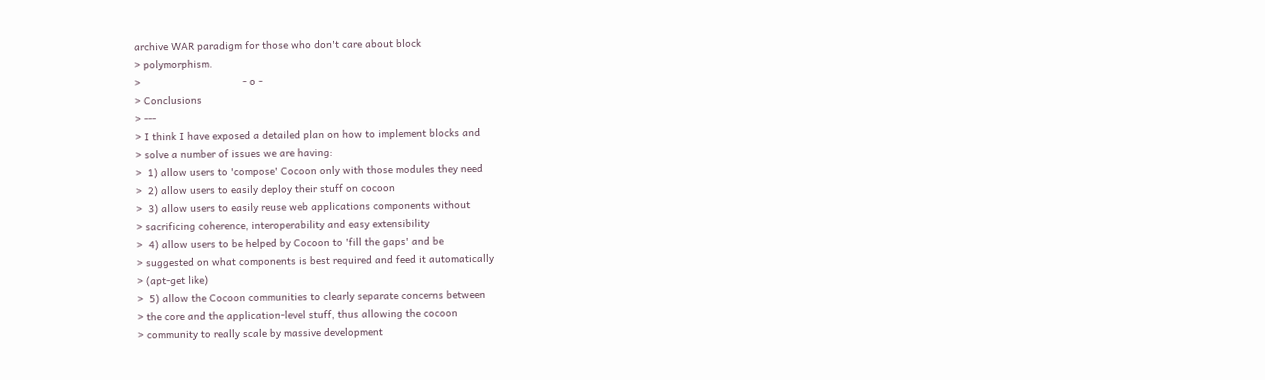archive WAR paradigm for those who don't care about block
> polymorphism.
>                                  - o -
> Conclusions
> ---
> I think I have exposed a detailed plan on how to implement blocks and
> solve a number of issues we are having:
>  1) allow users to 'compose' Cocoon only with those modules they need
>  2) allow users to easily deploy their stuff on cocoon
>  3) allow users to easily reuse web applications components without
> sacrificing coherence, interoperability and easy extensibility
>  4) allow users to be helped by Cocoon to 'fill the gaps' and be
> suggested on what components is best required and feed it automatically
> (apt-get like)
>  5) allow the Cocoon communities to clearly separate concerns between
> the core and the application-level stuff, thus allowing the cocoon
> community to really scale by massive development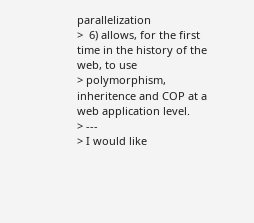parallelization
>  6) allows, for the first time in the history of the web, to use
> polymorphism, inheritence and COP at a web application level.
> ---
> I would like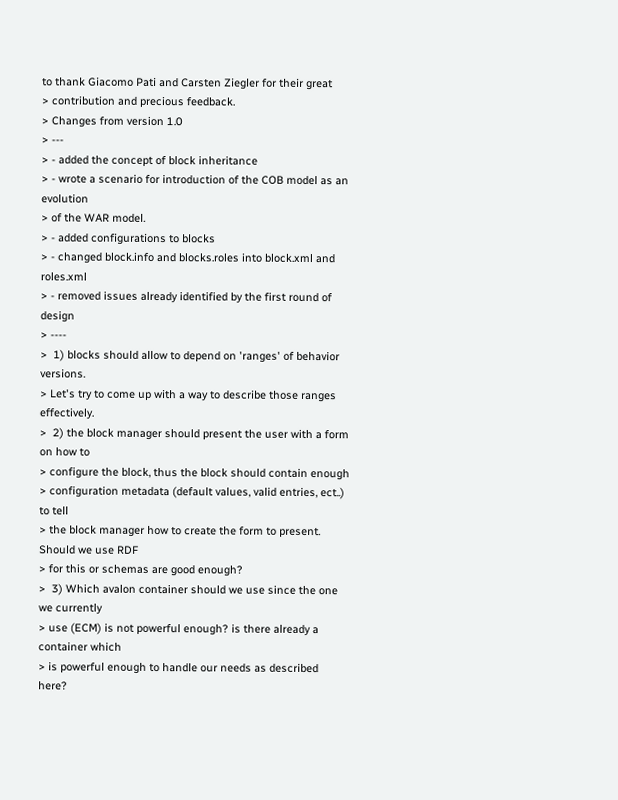to thank Giacomo Pati and Carsten Ziegler for their great
> contribution and precious feedback.
> Changes from version 1.0
> ---
> - added the concept of block inheritance
> - wrote a scenario for introduction of the COB model as an evolution
> of the WAR model.
> - added configurations to blocks
> - changed block.info and blocks.roles into block.xml and roles.xml
> - removed issues already identified by the first round of design
> ----
>  1) blocks should allow to depend on 'ranges' of behavior versions.
> Let's try to come up with a way to describe those ranges effectively.
>  2) the block manager should present the user with a form on how to
> configure the block, thus the block should contain enough
> configuration metadata (default values, valid entries, ect..) to tell
> the block manager how to create the form to present. Should we use RDF
> for this or schemas are good enough?
>  3) Which avalon container should we use since the one we currently
> use (ECM) is not powerful enough? is there already a container which
> is powerful enough to handle our needs as described here?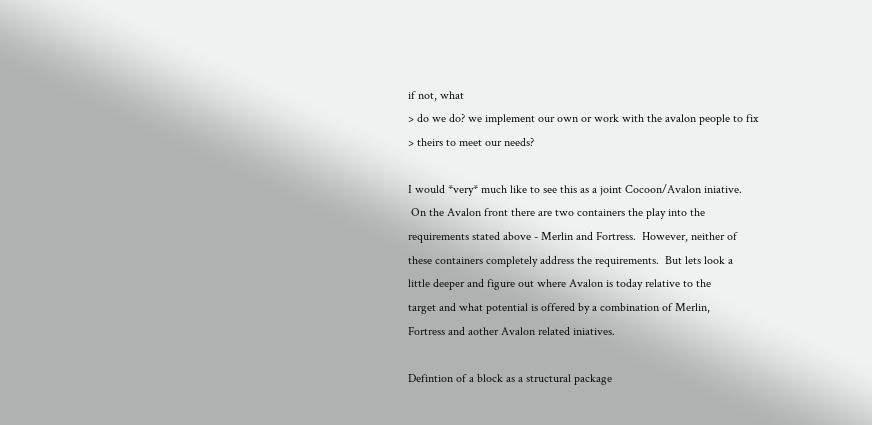if not, what
> do we do? we implement our own or work with the avalon people to fix
> theirs to meet our needs?

I would *very* much like to see this as a joint Cocoon/Avalon iniative.
 On the Avalon front there are two containers the play into the
requirements stated above - Merlin and Fortress.  However, neither of
these containers completely address the requirements.  But lets look a
little deeper and figure out where Avalon is today relative to the
target and what potential is offered by a combination of Merlin,
Fortress and aother Avalon related iniatives.

Defintion of a block as a structural package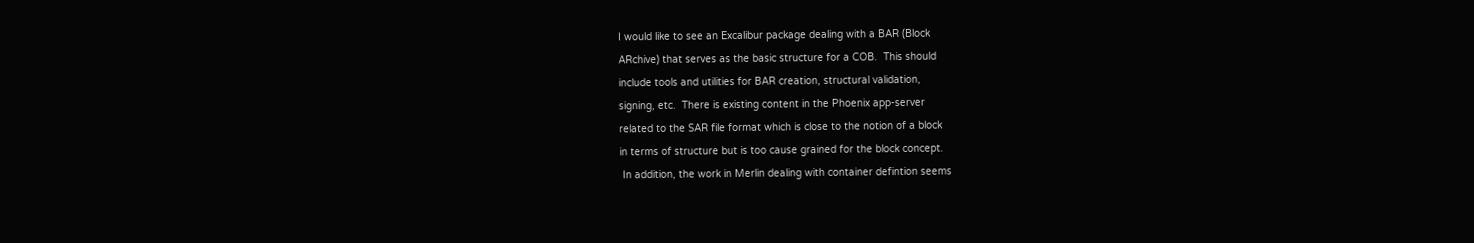I would like to see an Excalibur package dealing with a BAR (Block
ARchive) that serves as the basic structure for a COB.  This should
include tools and utilities for BAR creation, structural validation,
signing, etc.  There is existing content in the Phoenix app-server
related to the SAR file format which is close to the notion of a block
in terms of structure but is too cause grained for the block concept.
 In addition, the work in Merlin dealing with container defintion seems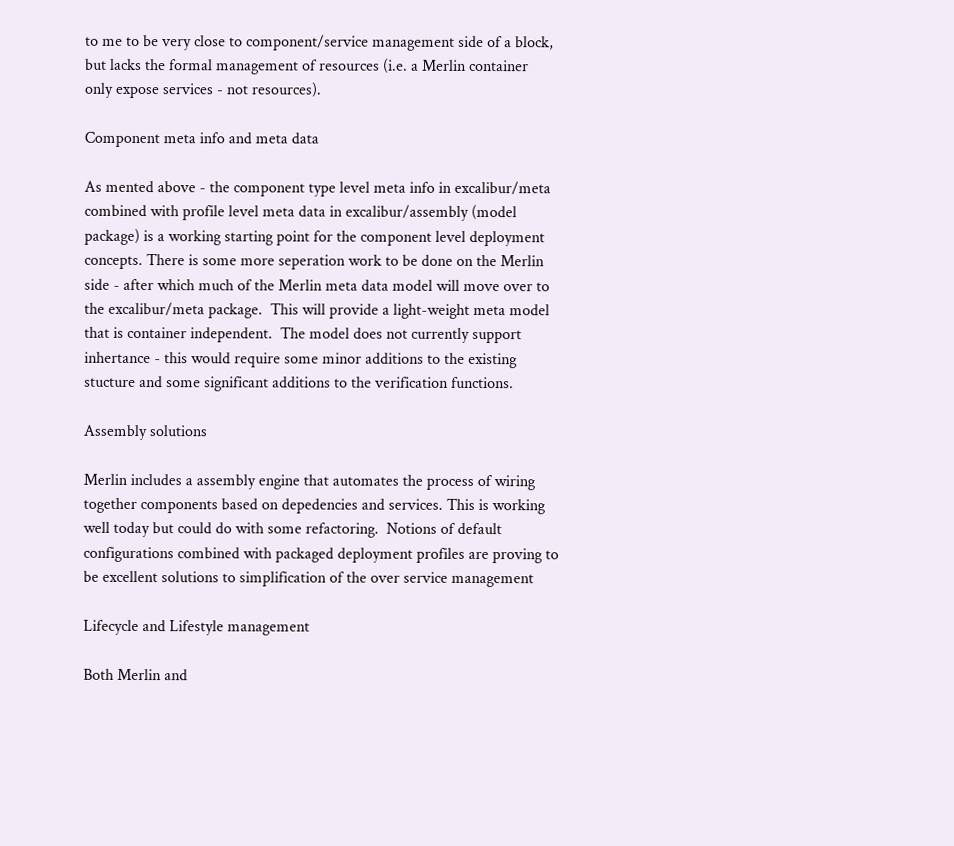to me to be very close to component/service management side of a block,
but lacks the formal management of resources (i.e. a Merlin container
only expose services - not resources).

Component meta info and meta data

As mented above - the component type level meta info in excalibur/meta
combined with profile level meta data in excalibur/assembly (model
package) is a working starting point for the component level deployment
concepts. There is some more seperation work to be done on the Merlin
side - after which much of the Merlin meta data model will move over to
the excalibur/meta package.  This will provide a light-weight meta model
that is container independent.  The model does not currently support
inhertance - this would require some minor additions to the existing
stucture and some significant additions to the verification functions.

Assembly solutions

Merlin includes a assembly engine that automates the process of wiring
together components based on depedencies and services. This is working
well today but could do with some refactoring.  Notions of default
configurations combined with packaged deployment profiles are proving to
be excellent solutions to simplification of the over service management

Lifecycle and Lifestyle management

Both Merlin and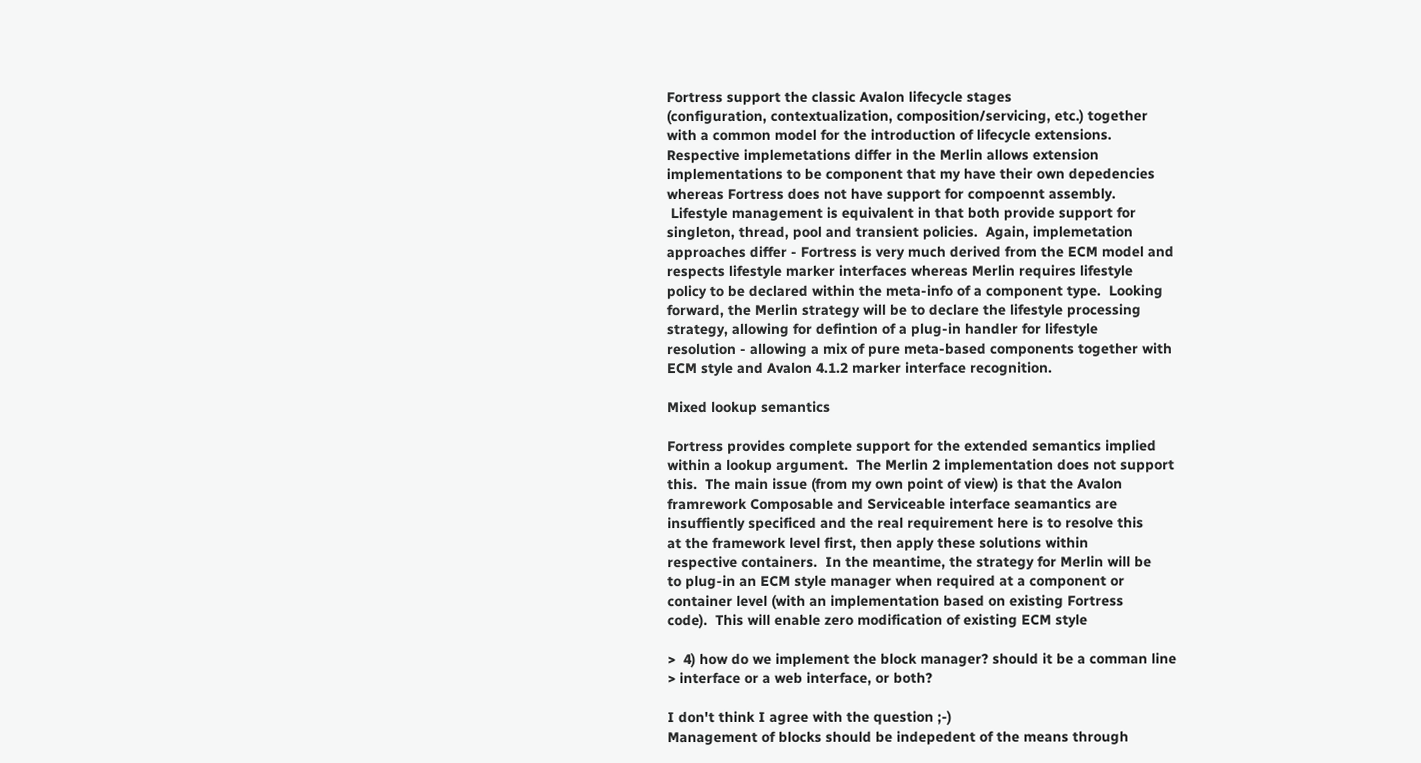Fortress support the classic Avalon lifecycle stages
(configuration, contextualization, composition/servicing, etc.) together
with a common model for the introduction of lifecycle extensions.
Respective implemetations differ in the Merlin allows extension
implementations to be component that my have their own depedencies
whereas Fortress does not have support for compoennt assembly.
 Lifestyle management is equivalent in that both provide support for
singleton, thread, pool and transient policies.  Again, implemetation
approaches differ - Fortress is very much derived from the ECM model and
respects lifestyle marker interfaces whereas Merlin requires lifestyle
policy to be declared within the meta-info of a component type.  Looking
forward, the Merlin strategy will be to declare the lifestyle processing
strategy, allowing for defintion of a plug-in handler for lifestyle
resolution - allowing a mix of pure meta-based components together with
ECM style and Avalon 4.1.2 marker interface recognition.

Mixed lookup semantics

Fortress provides complete support for the extended semantics implied
within a lookup argument.  The Merlin 2 implementation does not support
this.  The main issue (from my own point of view) is that the Avalon
framrework Composable and Serviceable interface seamantics are
insuffiently specificed and the real requirement here is to resolve this
at the framework level first, then apply these solutions within
respective containers.  In the meantime, the strategy for Merlin will be
to plug-in an ECM style manager when required at a component or
container level (with an implementation based on existing Fortress
code).  This will enable zero modification of existing ECM style

>  4) how do we implement the block manager? should it be a comman line
> interface or a web interface, or both?

I don't think I agree with the question ;-)
Management of blocks should be indepedent of the means through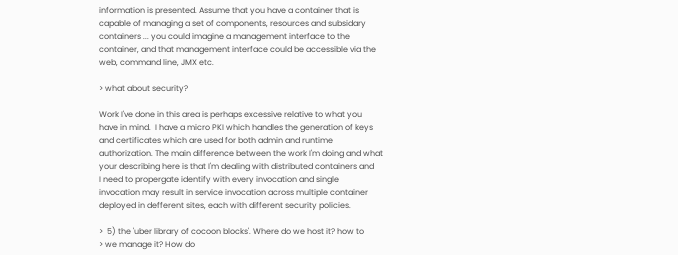information is presented. Assume that you have a container that is
capable of managing a set of components, resources and subsidary
containers ... you could imagine a management interface to the
container, and that management interface could be accessible via the
web, command line, JMX etc.

> what about security?

Work I've done in this area is perhaps excessive relative to what you
have in mind.  I have a micro PKI which handles the generation of keys
and certificates which are used for both admin and runtime
authorization. The main difference between the work I'm doing and what
your describing here is that I'm dealing with distributed containers and
I need to propergate identify with every invocation and single
invocation may result in service invocation across multiple container
deployed in defferent sites, each with different security policies.

>  5) the 'uber library of cocoon blocks'. Where do we host it? how to
> we manage it? How do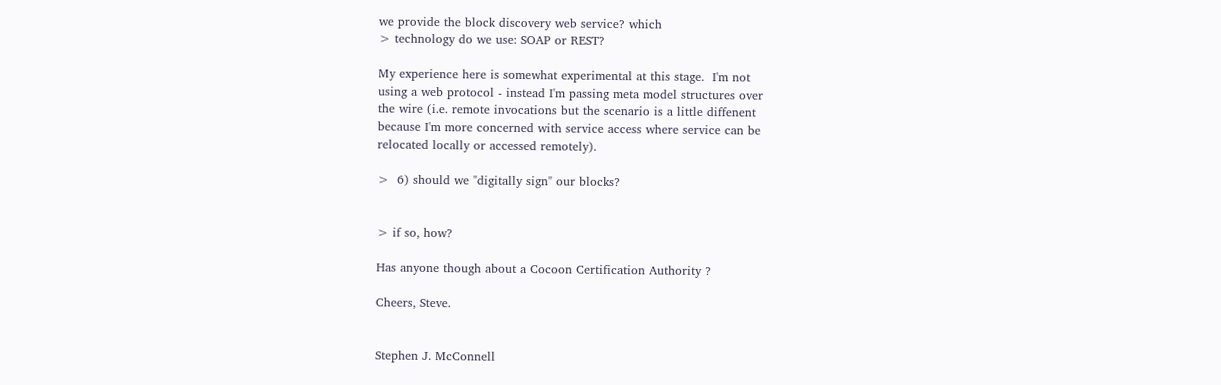we provide the block discovery web service? which
> technology do we use: SOAP or REST?

My experience here is somewhat experimental at this stage.  I'm not
using a web protocol - instead I'm passing meta model structures over
the wire (i.e. remote invocations but the scenario is a little diffenent
because I'm more concerned with service access where service can be
relocated locally or accessed remotely).

>  6) should we "digitally sign" our blocks?


> if so, how?

Has anyone though about a Cocoon Certification Authority ?

Cheers, Steve.


Stephen J. McConnell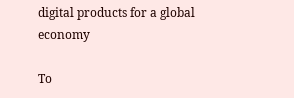digital products for a global economy

To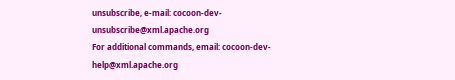unsubscribe, e-mail: cocoon-dev-unsubscribe@xml.apache.org
For additional commands, email: cocoon-dev-help@xml.apache.org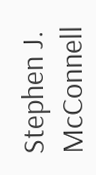Stephen J. McConnell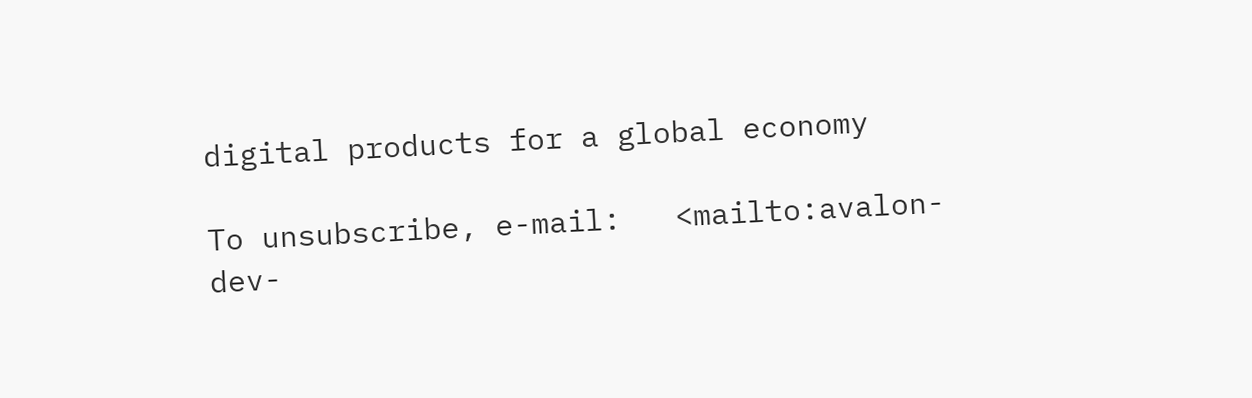digital products for a global economy

To unsubscribe, e-mail:   <mailto:avalon-dev-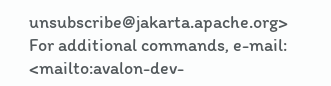unsubscribe@jakarta.apache.org>
For additional commands, e-mail: <mailto:avalon-dev-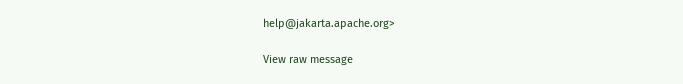help@jakarta.apache.org>

View raw message